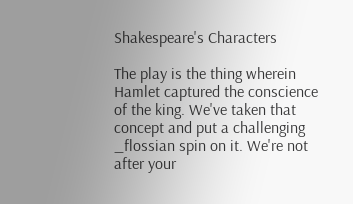Shakespeare's Characters

The play is the thing wherein Hamlet captured the conscience of the king. We've taken that concept and put a challenging _flossian spin on it. We're not after your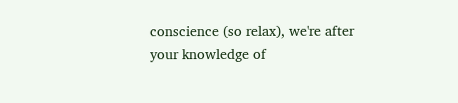conscience (so relax), we're after your knowledge of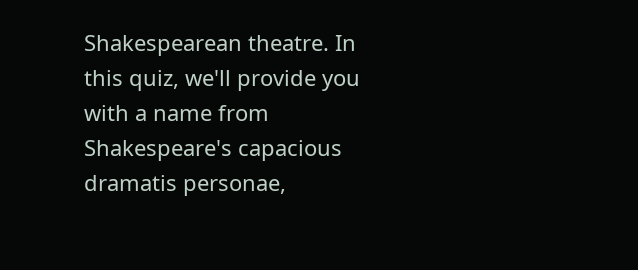Shakespearean theatre. In this quiz, we'll provide you with a name from Shakespeare's capacious dramatis personae,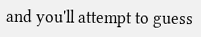and you'll attempt to guess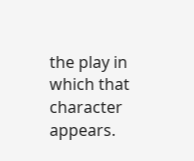the play in which that character appears.